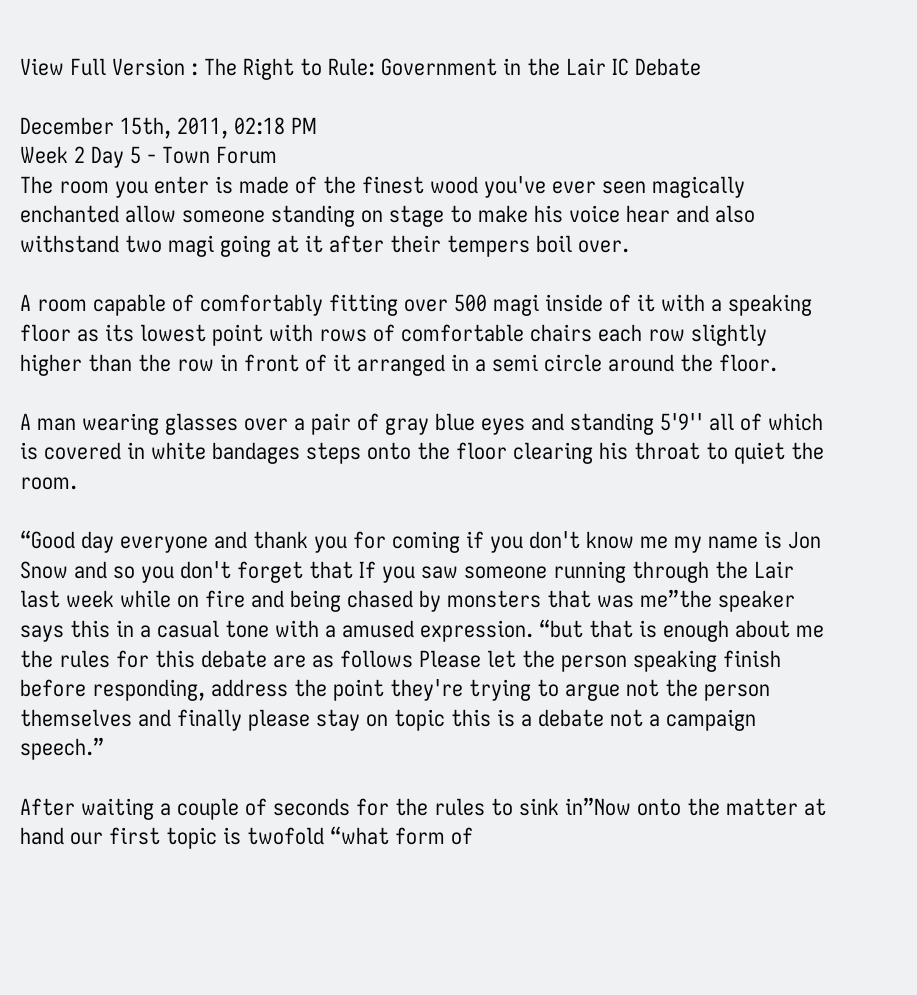View Full Version : The Right to Rule: Government in the Lair IC Debate

December 15th, 2011, 02:18 PM
Week 2 Day 5 - Town Forum
The room you enter is made of the finest wood you've ever seen magically enchanted allow someone standing on stage to make his voice hear and also withstand two magi going at it after their tempers boil over.

A room capable of comfortably fitting over 500 magi inside of it with a speaking floor as its lowest point with rows of comfortable chairs each row slightly higher than the row in front of it arranged in a semi circle around the floor.

A man wearing glasses over a pair of gray blue eyes and standing 5'9'' all of which is covered in white bandages steps onto the floor clearing his throat to quiet the room.

“Good day everyone and thank you for coming if you don't know me my name is Jon Snow and so you don't forget that If you saw someone running through the Lair last week while on fire and being chased by monsters that was me”the speaker says this in a casual tone with a amused expression. “but that is enough about me the rules for this debate are as follows Please let the person speaking finish before responding, address the point they're trying to argue not the person themselves and finally please stay on topic this is a debate not a campaign speech.”

After waiting a couple of seconds for the rules to sink in”Now onto the matter at hand our first topic is twofold “what form of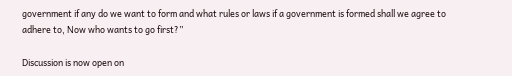government if any do we want to form and what rules or laws if a government is formed shall we agree to adhere to, Now who wants to go first?”

Discussion is now open on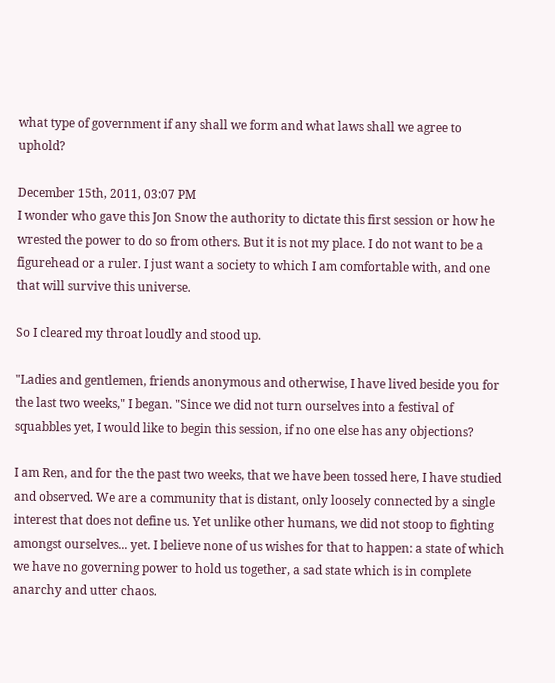what type of government if any shall we form and what laws shall we agree to uphold?

December 15th, 2011, 03:07 PM
I wonder who gave this Jon Snow the authority to dictate this first session or how he wrested the power to do so from others. But it is not my place. I do not want to be a figurehead or a ruler. I just want a society to which I am comfortable with, and one that will survive this universe.

So I cleared my throat loudly and stood up.

"Ladies and gentlemen, friends anonymous and otherwise, I have lived beside you for the last two weeks," I began. "Since we did not turn ourselves into a festival of squabbles yet, I would like to begin this session, if no one else has any objections?

I am Ren, and for the the past two weeks, that we have been tossed here, I have studied and observed. We are a community that is distant, only loosely connected by a single interest that does not define us. Yet unlike other humans, we did not stoop to fighting amongst ourselves... yet. I believe none of us wishes for that to happen: a state of which we have no governing power to hold us together, a sad state which is in complete anarchy and utter chaos.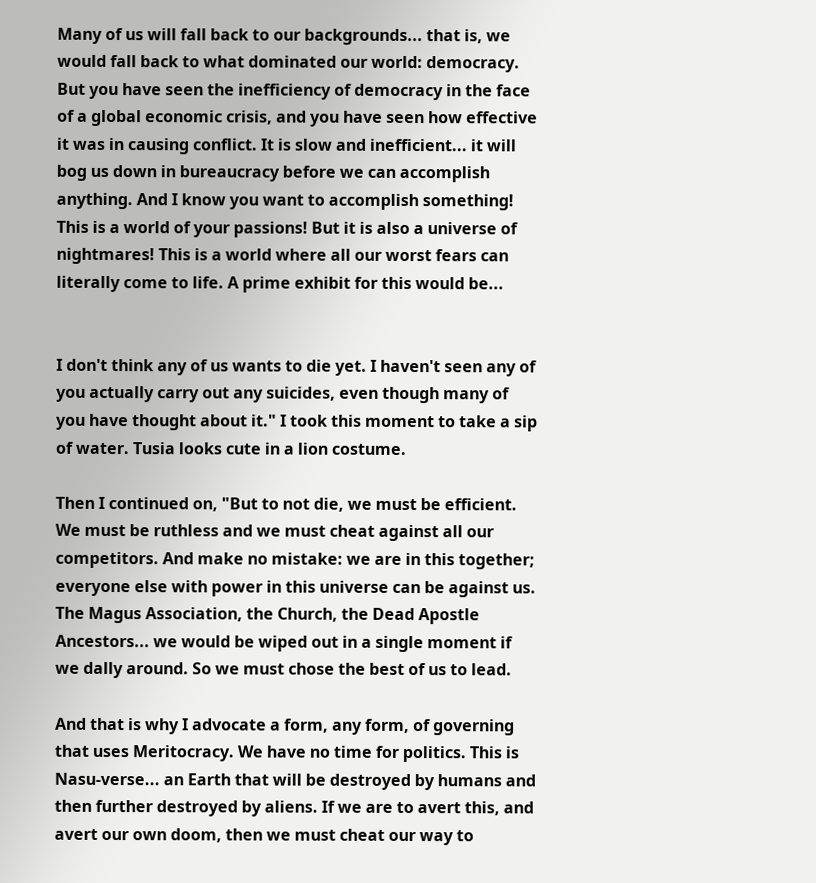Many of us will fall back to our backgrounds... that is, we would fall back to what dominated our world: democracy. But you have seen the inefficiency of democracy in the face of a global economic crisis, and you have seen how effective it was in causing conflict. It is slow and inefficient... it will bog us down in bureaucracy before we can accomplish anything. And I know you want to accomplish something! This is a world of your passions! But it is also a universe of nightmares! This is a world where all our worst fears can literally come to life. A prime exhibit for this would be...


I don't think any of us wants to die yet. I haven't seen any of you actually carry out any suicides, even though many of you have thought about it." I took this moment to take a sip of water. Tusia looks cute in a lion costume.

Then I continued on, "But to not die, we must be efficient. We must be ruthless and we must cheat against all our competitors. And make no mistake: we are in this together; everyone else with power in this universe can be against us. The Magus Association, the Church, the Dead Apostle Ancestors... we would be wiped out in a single moment if we dally around. So we must chose the best of us to lead.

And that is why I advocate a form, any form, of governing that uses Meritocracy. We have no time for politics. This is Nasu-verse... an Earth that will be destroyed by humans and then further destroyed by aliens. If we are to avert this, and avert our own doom, then we must cheat our way to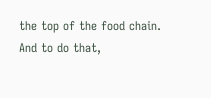the top of the food chain. And to do that,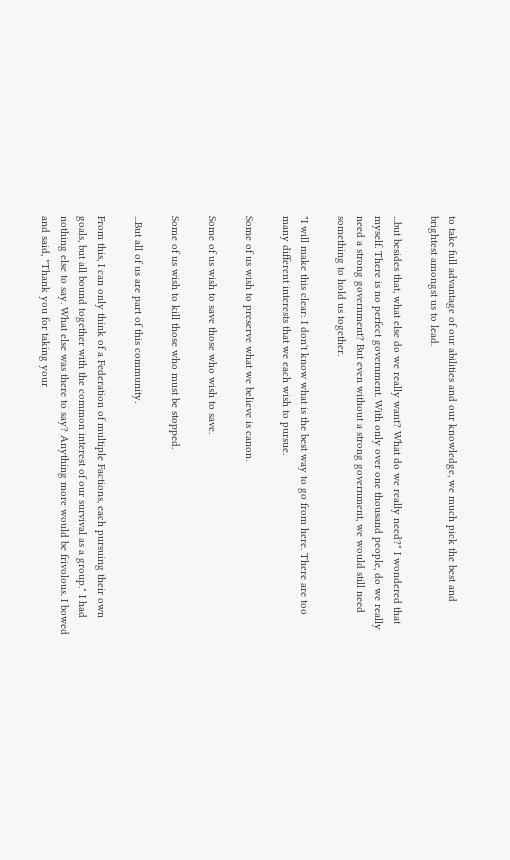to take full advantage of our abilities and our knowledge, we much pick the best and brightest amongst us to lead.

...but besides that, what else do we really want? What do we really need?" I wondered that myself. There is no perfect government. With only over one thousand people, do we really need a strong government? But even without a strong government, we would still need something to hold us together.

"I will make this clear: I don't know what is the best way to go from here. There are too many different interests that we each wish to pursue.

Some of us wish to preserve what we believe is canon.

Some of us wish to save those who wish to save.

Some of us wish to kill those who must be stopped.

...But all of us are part of this community.

From this, I can only think of a Federation of multiple Factions, each pursuing their own goals, but all bound together with the common interest of our survival as a group." I had nothing else to say. What else was there to say? Anything more would be frivolous. I bowed and said, "Thank you for taking your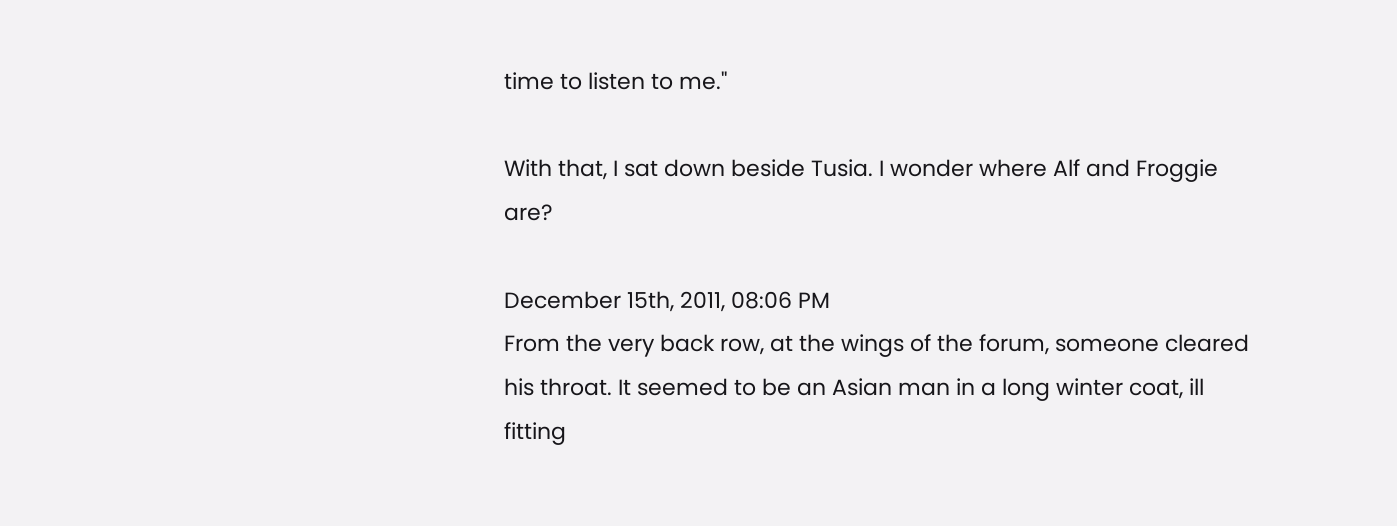time to listen to me."

With that, I sat down beside Tusia. I wonder where Alf and Froggie are?

December 15th, 2011, 08:06 PM
From the very back row, at the wings of the forum, someone cleared his throat. It seemed to be an Asian man in a long winter coat, ill fitting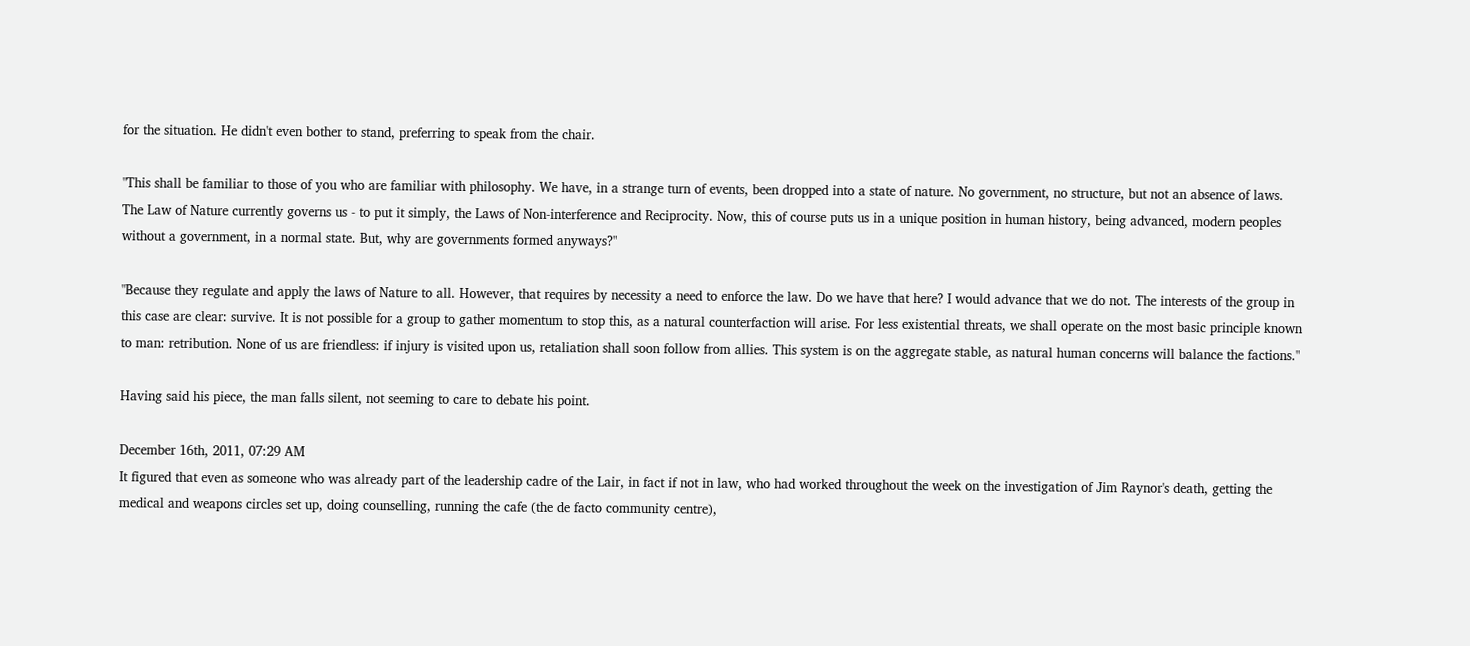for the situation. He didn't even bother to stand, preferring to speak from the chair.

"This shall be familiar to those of you who are familiar with philosophy. We have, in a strange turn of events, been dropped into a state of nature. No government, no structure, but not an absence of laws. The Law of Nature currently governs us - to put it simply, the Laws of Non-interference and Reciprocity. Now, this of course puts us in a unique position in human history, being advanced, modern peoples without a government, in a normal state. But, why are governments formed anyways?"

"Because they regulate and apply the laws of Nature to all. However, that requires by necessity a need to enforce the law. Do we have that here? I would advance that we do not. The interests of the group in this case are clear: survive. It is not possible for a group to gather momentum to stop this, as a natural counterfaction will arise. For less existential threats, we shall operate on the most basic principle known to man: retribution. None of us are friendless: if injury is visited upon us, retaliation shall soon follow from allies. This system is on the aggregate stable, as natural human concerns will balance the factions."

Having said his piece, the man falls silent, not seeming to care to debate his point.

December 16th, 2011, 07:29 AM
It figured that even as someone who was already part of the leadership cadre of the Lair, in fact if not in law, who had worked throughout the week on the investigation of Jim Raynor's death, getting the medical and weapons circles set up, doing counselling, running the cafe (the de facto community centre),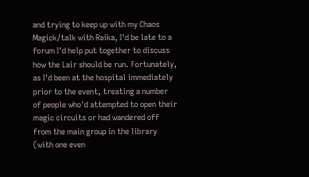and trying to keep up with my Chaos Magick/talk with Raika, I'd be late to a forum I'd help put together to discuss how the Lair should be run. Fortunately, as I'd been at the hospital immediately prior to the event, treating a number of people who'd attempted to open their magic circuits or had wandered off from the main group in the library (with one even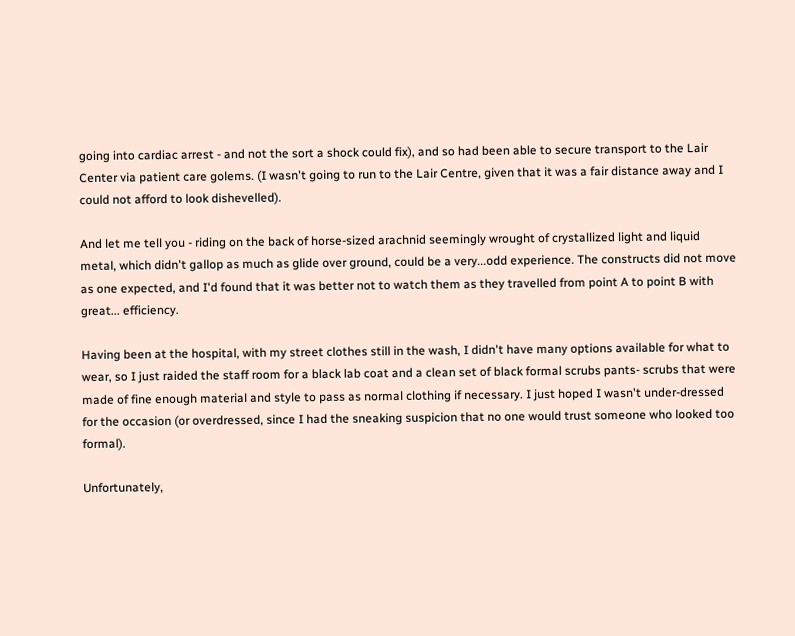going into cardiac arrest - and not the sort a shock could fix), and so had been able to secure transport to the Lair Center via patient care golems. (I wasn't going to run to the Lair Centre, given that it was a fair distance away and I could not afford to look dishevelled).

And let me tell you - riding on the back of horse-sized arachnid seemingly wrought of crystallized light and liquid metal, which didn't gallop as much as glide over ground, could be a very...odd experience. The constructs did not move as one expected, and I'd found that it was better not to watch them as they travelled from point A to point B with great... efficiency.

Having been at the hospital, with my street clothes still in the wash, I didn't have many options available for what to wear, so I just raided the staff room for a black lab coat and a clean set of black formal scrubs pants- scrubs that were made of fine enough material and style to pass as normal clothing if necessary. I just hoped I wasn't under-dressed for the occasion (or overdressed, since I had the sneaking suspicion that no one would trust someone who looked too formal).

Unfortunately,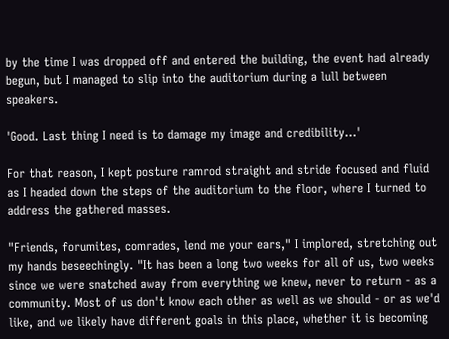by the time I was dropped off and entered the building, the event had already begun, but I managed to slip into the auditorium during a lull between speakers.

'Good. Last thing I need is to damage my image and credibility...'

For that reason, I kept posture ramrod straight and stride focused and fluid as I headed down the steps of the auditorium to the floor, where I turned to address the gathered masses.

"Friends, forumites, comrades, lend me your ears," I implored, stretching out my hands beseechingly. "It has been a long two weeks for all of us, two weeks since we were snatched away from everything we knew, never to return - as a community. Most of us don't know each other as well as we should - or as we'd like, and we likely have different goals in this place, whether it is becoming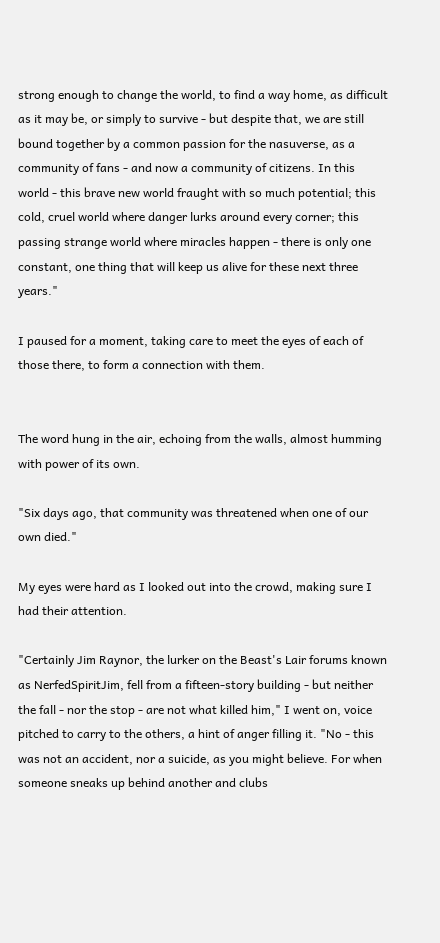strong enough to change the world, to find a way home, as difficult as it may be, or simply to survive - but despite that, we are still bound together by a common passion for the nasuverse, as a community of fans - and now a community of citizens. In this world - this brave new world fraught with so much potential; this cold, cruel world where danger lurks around every corner; this passing strange world where miracles happen - there is only one constant, one thing that will keep us alive for these next three years."

I paused for a moment, taking care to meet the eyes of each of those there, to form a connection with them.


The word hung in the air, echoing from the walls, almost humming with power of its own.

"Six days ago, that community was threatened when one of our own died."

My eyes were hard as I looked out into the crowd, making sure I had their attention.

"Certainly Jim Raynor, the lurker on the Beast's Lair forums known as NerfedSpiritJim, fell from a fifteen-story building - but neither the fall - nor the stop - are not what killed him," I went on, voice pitched to carry to the others, a hint of anger filling it. "No - this was not an accident, nor a suicide, as you might believe. For when someone sneaks up behind another and clubs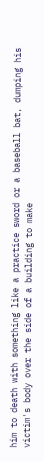him to death with something like a practice sword or a baseball bat, dumping his victim's body over the side of a building to make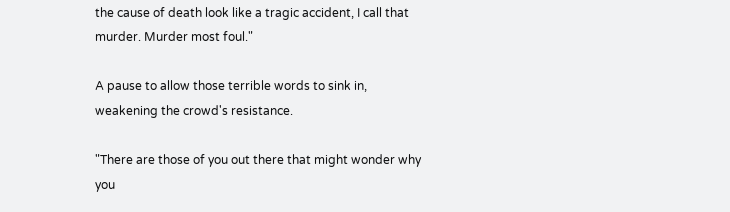the cause of death look like a tragic accident, I call that murder. Murder most foul."

A pause to allow those terrible words to sink in, weakening the crowd's resistance.

"There are those of you out there that might wonder why you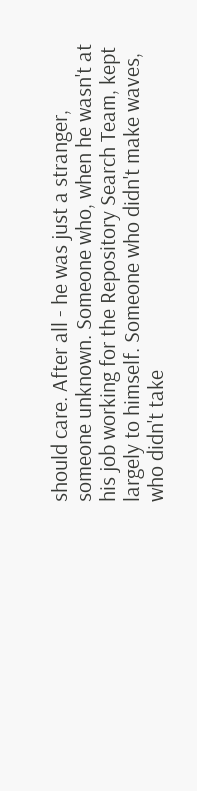should care. After all - he was just a stranger, someone unknown. Someone who, when he wasn't at his job working for the Repository Search Team, kept largely to himself. Someone who didn't make waves, who didn't take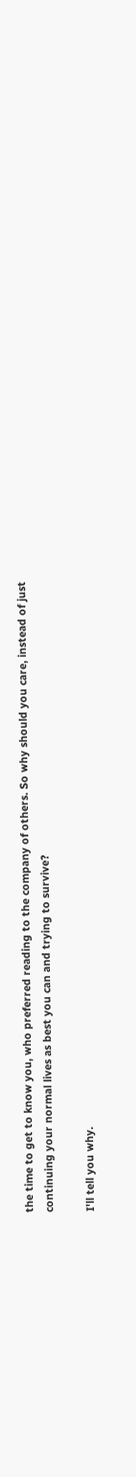the time to get to know you, who preferred reading to the company of others. So why should you care, instead of just continuing your normal lives as best you can and trying to survive?

I'll tell you why.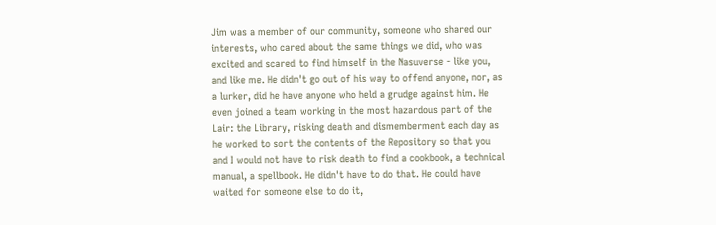Jim was a member of our community, someone who shared our interests, who cared about the same things we did, who was excited and scared to find himself in the Nasuverse - like you, and like me. He didn't go out of his way to offend anyone, nor, as a lurker, did he have anyone who held a grudge against him. He even joined a team working in the most hazardous part of the Lair: the Library, risking death and dismemberment each day as he worked to sort the contents of the Repository so that you and I would not have to risk death to find a cookbook, a technical manual, a spellbook. He didn't have to do that. He could have waited for someone else to do it,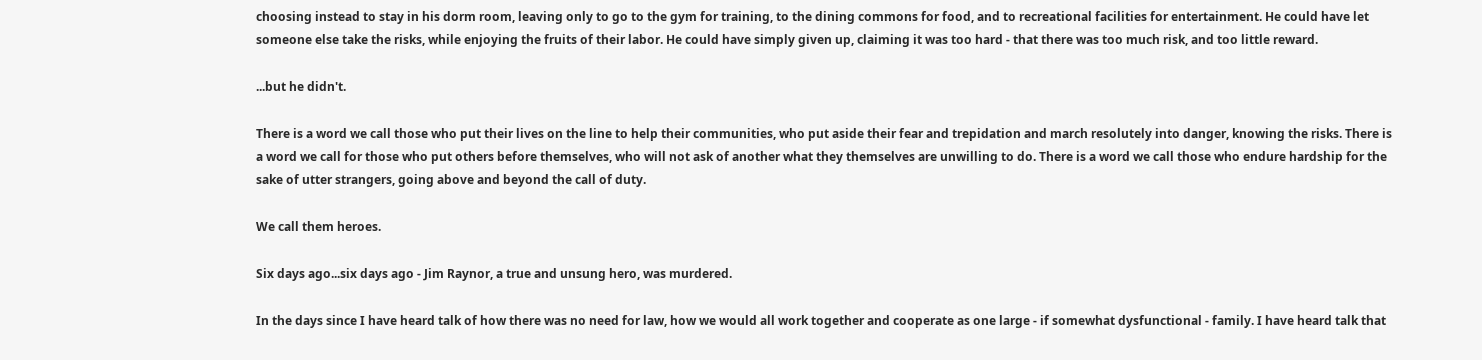choosing instead to stay in his dorm room, leaving only to go to the gym for training, to the dining commons for food, and to recreational facilities for entertainment. He could have let someone else take the risks, while enjoying the fruits of their labor. He could have simply given up, claiming it was too hard - that there was too much risk, and too little reward.

...but he didn't.

There is a word we call those who put their lives on the line to help their communities, who put aside their fear and trepidation and march resolutely into danger, knowing the risks. There is a word we call for those who put others before themselves, who will not ask of another what they themselves are unwilling to do. There is a word we call those who endure hardship for the sake of utter strangers, going above and beyond the call of duty.

We call them heroes.

Six days ago...six days ago - Jim Raynor, a true and unsung hero, was murdered.

In the days since I have heard talk of how there was no need for law, how we would all work together and cooperate as one large - if somewhat dysfunctional - family. I have heard talk that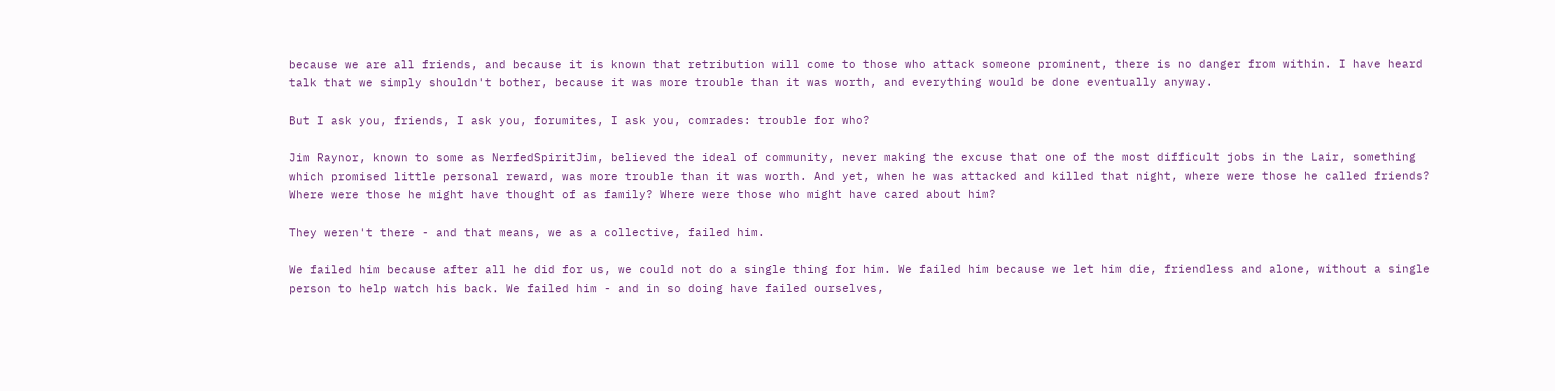because we are all friends, and because it is known that retribution will come to those who attack someone prominent, there is no danger from within. I have heard talk that we simply shouldn't bother, because it was more trouble than it was worth, and everything would be done eventually anyway.

But I ask you, friends, I ask you, forumites, I ask you, comrades: trouble for who?

Jim Raynor, known to some as NerfedSpiritJim, believed the ideal of community, never making the excuse that one of the most difficult jobs in the Lair, something which promised little personal reward, was more trouble than it was worth. And yet, when he was attacked and killed that night, where were those he called friends? Where were those he might have thought of as family? Where were those who might have cared about him?

They weren't there - and that means, we as a collective, failed him.

We failed him because after all he did for us, we could not do a single thing for him. We failed him because we let him die, friendless and alone, without a single person to help watch his back. We failed him - and in so doing have failed ourselves,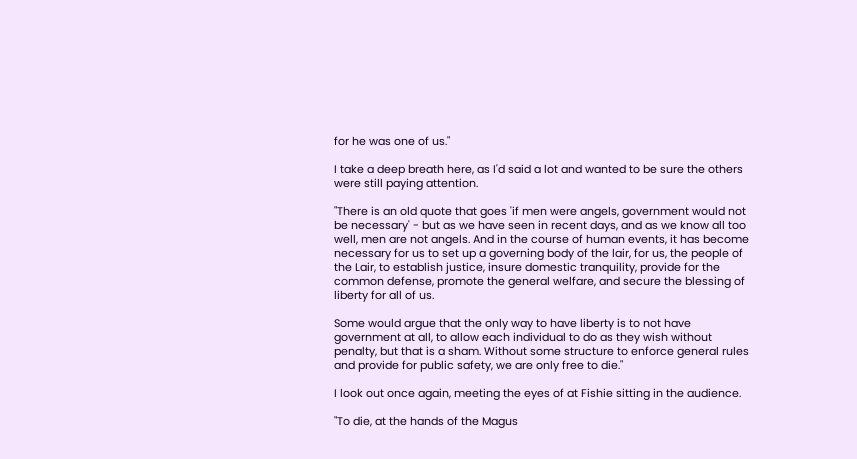for he was one of us."

I take a deep breath here, as I'd said a lot and wanted to be sure the others were still paying attention.

"There is an old quote that goes 'if men were angels, government would not be necessary' - but as we have seen in recent days, and as we know all too well, men are not angels. And in the course of human events, it has become necessary for us to set up a governing body of the lair, for us, the people of the Lair, to establish justice, insure domestic tranquility, provide for the common defense, promote the general welfare, and secure the blessing of liberty for all of us.

Some would argue that the only way to have liberty is to not have government at all, to allow each individual to do as they wish without penalty, but that is a sham. Without some structure to enforce general rules and provide for public safety, we are only free to die."

I look out once again, meeting the eyes of at Fishie sitting in the audience.

"To die, at the hands of the Magus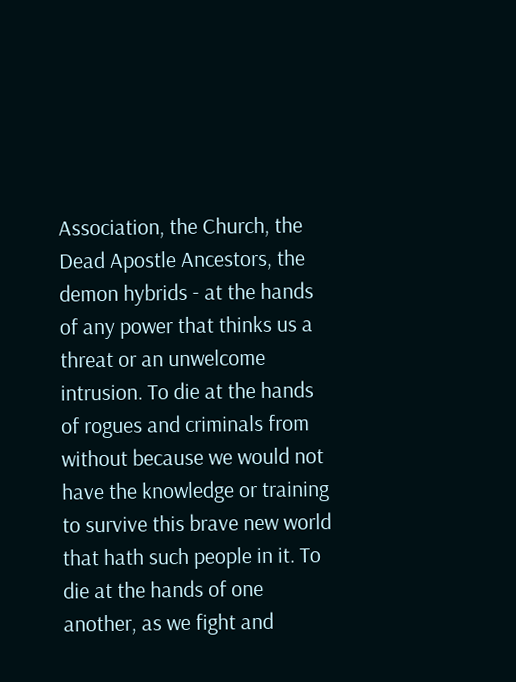Association, the Church, the Dead Apostle Ancestors, the demon hybrids - at the hands of any power that thinks us a threat or an unwelcome intrusion. To die at the hands of rogues and criminals from without because we would not have the knowledge or training to survive this brave new world that hath such people in it. To die at the hands of one another, as we fight and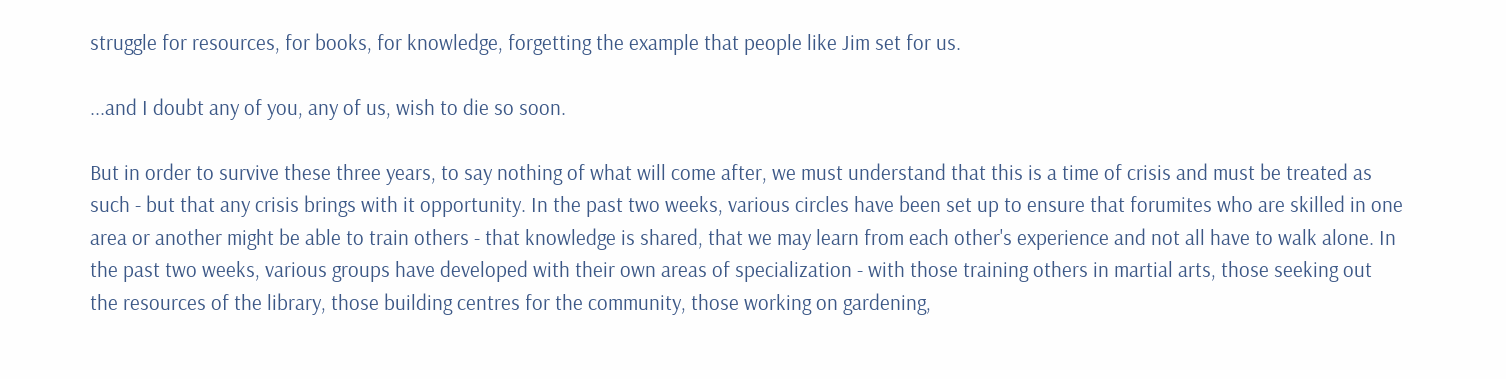struggle for resources, for books, for knowledge, forgetting the example that people like Jim set for us.

...and I doubt any of you, any of us, wish to die so soon.

But in order to survive these three years, to say nothing of what will come after, we must understand that this is a time of crisis and must be treated as such - but that any crisis brings with it opportunity. In the past two weeks, various circles have been set up to ensure that forumites who are skilled in one area or another might be able to train others - that knowledge is shared, that we may learn from each other's experience and not all have to walk alone. In the past two weeks, various groups have developed with their own areas of specialization - with those training others in martial arts, those seeking out the resources of the library, those building centres for the community, those working on gardening,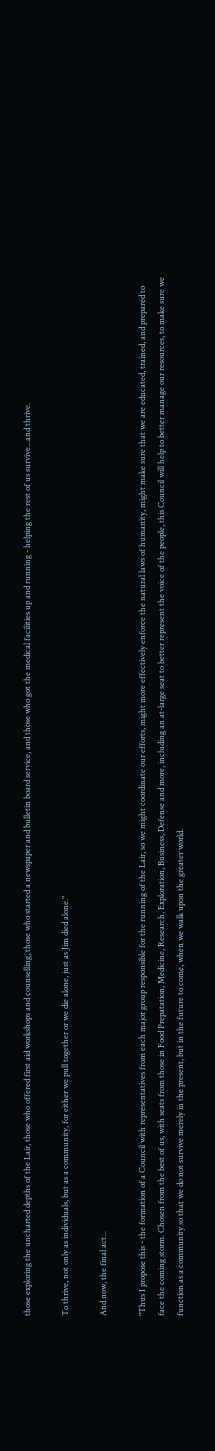those exploring the uncharted depths of the Lair, those who offered first aid workshops and counselling, those who started a newspaper and bulletin board service, and those who got the medical facilities up and running - helping the rest of us survive...and thrive.

To thrive, not only as individuals, but as a community, for either we pull together or we die alone, just as Jim died alone."

And now, the final act...

"Thus I propose this - the formation of a Council with representatives from each major group responsible for the running of the Lair, so we might coordinate our efforts, might more effectively enforce the natural laws of humanity, might make sure that we are educated, trained, and prepared to face the coming storm. Chosen from the best of us, with seats from those in Food Prepatation, Medicine, Research, Exploration, Business, Defense and more, including an at-large seat to better represent the voice of the people, this Council will help to better manage our resources, to make sure we function as a community so that we do not survive merely in the present, but in the future to come, when we walk upon the greater world.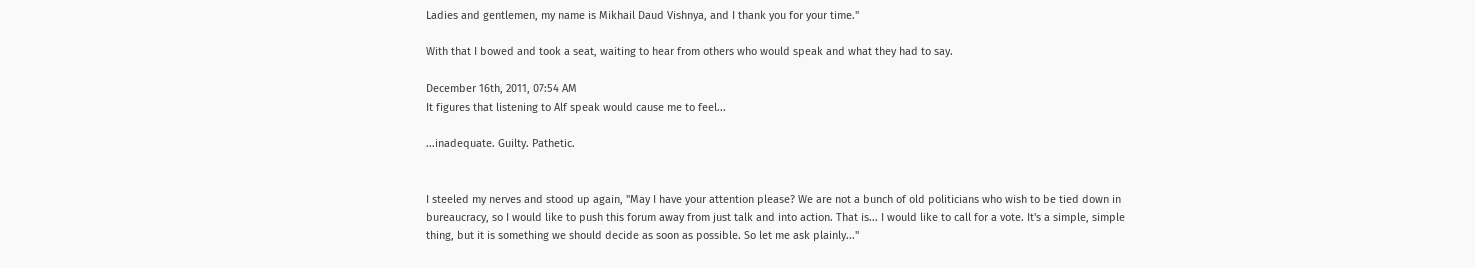Ladies and gentlemen, my name is Mikhail Daud Vishnya, and I thank you for your time."

With that I bowed and took a seat, waiting to hear from others who would speak and what they had to say.

December 16th, 2011, 07:54 AM
It figures that listening to Alf speak would cause me to feel...

...inadequate. Guilty. Pathetic.


I steeled my nerves and stood up again, "May I have your attention please? We are not a bunch of old politicians who wish to be tied down in bureaucracy, so I would like to push this forum away from just talk and into action. That is... I would like to call for a vote. It's a simple, simple thing, but it is something we should decide as soon as possible. So let me ask plainly..."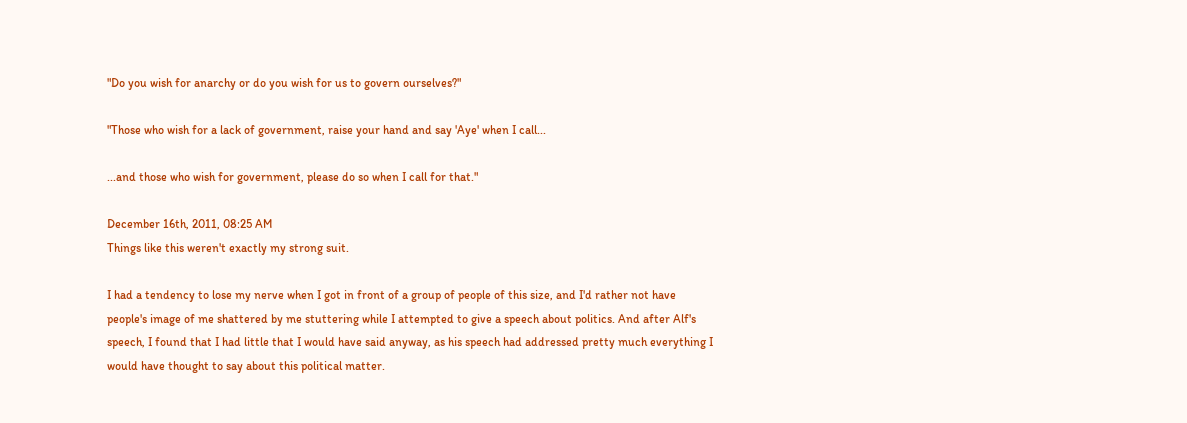"Do you wish for anarchy or do you wish for us to govern ourselves?"

"Those who wish for a lack of government, raise your hand and say 'Aye' when I call...

...and those who wish for government, please do so when I call for that."

December 16th, 2011, 08:25 AM
Things like this weren't exactly my strong suit.

I had a tendency to lose my nerve when I got in front of a group of people of this size, and I'd rather not have people's image of me shattered by me stuttering while I attempted to give a speech about politics. And after Alf's speech, I found that I had little that I would have said anyway, as his speech had addressed pretty much everything I would have thought to say about this political matter.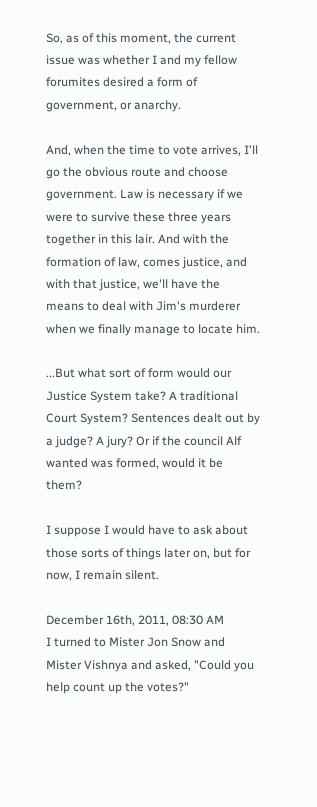So, as of this moment, the current issue was whether I and my fellow forumites desired a form of government, or anarchy.

And, when the time to vote arrives, I'll go the obvious route and choose government. Law is necessary if we were to survive these three years together in this lair. And with the formation of law, comes justice, and with that justice, we'll have the means to deal with Jim's murderer when we finally manage to locate him.

...But what sort of form would our Justice System take? A traditional Court System? Sentences dealt out by a judge? A jury? Or if the council Alf wanted was formed, would it be them?

I suppose I would have to ask about those sorts of things later on, but for now, I remain silent.

December 16th, 2011, 08:30 AM
I turned to Mister Jon Snow and Mister Vishnya and asked, "Could you help count up the votes?"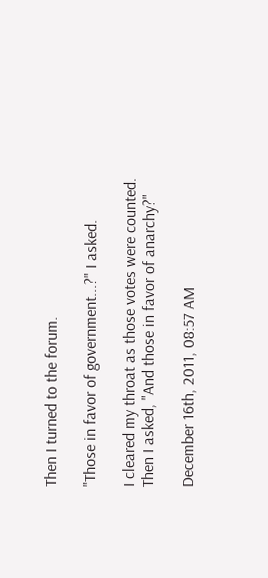Then I turned to the forum.

"Those in favor of government...?" I asked.

I cleared my throat as those votes were counted. Then I asked, "And those in favor of anarchy?"

December 16th, 2011, 08:57 AM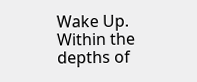Wake Up. Within the depths of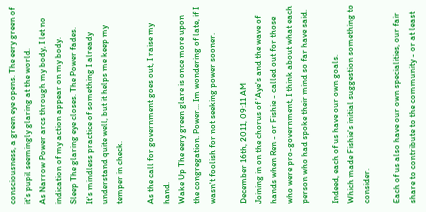consciousness, a green eye opens. The eery green of it's pupil seemingly glaring at the world.
As Narrow Power arcs through my body, I let no indication of my action appear on my body.
Sleep The glaring eye closes. The Power fades.
It's mindless practice of something I already understand quite well, but it helps me keep my temper in check.

As the call for government goes out, I raise my hand.
Wake Up The eery green glare is once more upon the congregation. Power... Im wondering of late, if I wasn't foolish for not seeking power sooner.

December 16th, 2011, 09:11 AM
Joining in on the chorus of 'Aye's and the wave of hands when Ren - or Fishie - called out for those who were pro-government, I think about what each person who had spoke their mind so far have said.

Indeed, each of us have our own goals.
Which made Fishie's initial suggestion something to consider.

Each of us also have our own specialities, our fair share to contribute to the community - or at least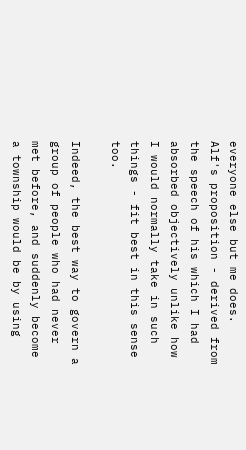everyone else but me does.
Alf's proposition - derived from the speech of his which I had absorbed objectively unlike how I would normally take in such things - fit best in this sense too.

Indeed, the best way to govern a group of people who had never met before, and suddenly become a township would be by using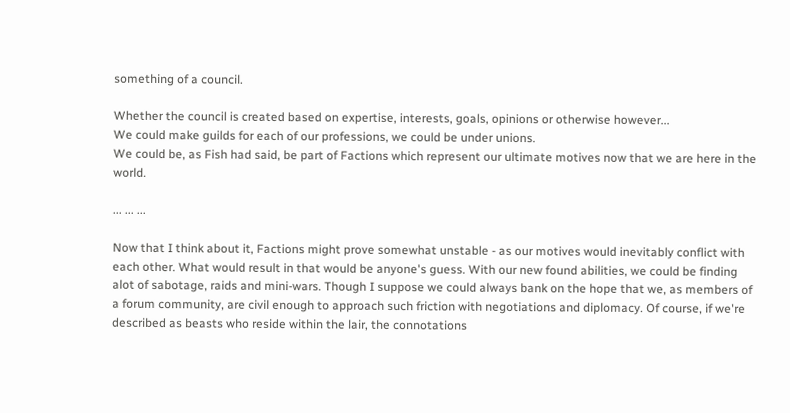something of a council.

Whether the council is created based on expertise, interests, goals, opinions or otherwise however...
We could make guilds for each of our professions, we could be under unions.
We could be, as Fish had said, be part of Factions which represent our ultimate motives now that we are here in the world.

... ... ...

Now that I think about it, Factions might prove somewhat unstable - as our motives would inevitably conflict with each other. What would result in that would be anyone's guess. With our new found abilities, we could be finding alot of sabotage, raids and mini-wars. Though I suppose we could always bank on the hope that we, as members of a forum community, are civil enough to approach such friction with negotiations and diplomacy. Of course, if we're described as beasts who reside within the lair, the connotations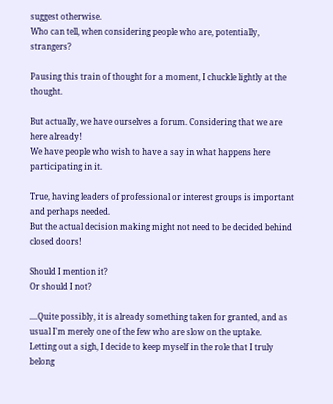suggest otherwise.
Who can tell, when considering people who are, potentially, strangers?

Pausing this train of thought for a moment, I chuckle lightly at the thought.

But actually, we have ourselves a forum. Considering that we are here already!
We have people who wish to have a say in what happens here participating in it.

True, having leaders of professional or interest groups is important and perhaps needed.
But the actual decision making might not need to be decided behind closed doors!

Should I mention it?
Or should I not?

....Quite possibly, it is already something taken for granted, and as usual I'm merely one of the few who are slow on the uptake.
Letting out a sigh, I decide to keep myself in the role that I truly belong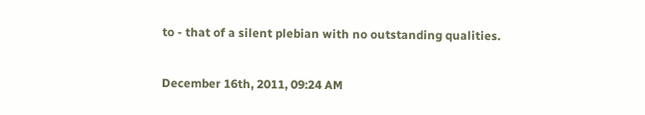to - that of a silent plebian with no outstanding qualities.

December 16th, 2011, 09:24 AM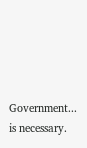Government... is necessary.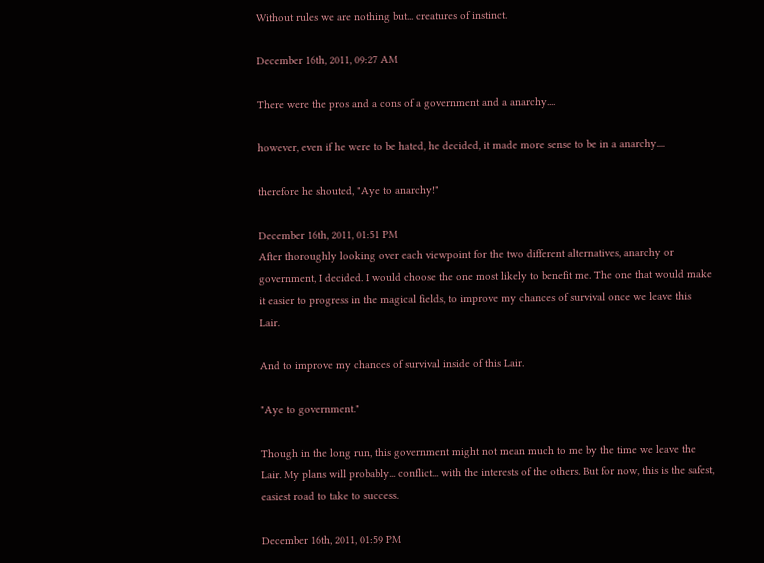Without rules we are nothing but... creatures of instinct.

December 16th, 2011, 09:27 AM

There were the pros and a cons of a government and a anarchy....

however, even if he were to be hated, he decided, it made more sense to be in a anarchy....

therefore he shouted, "Aye to anarchy!"

December 16th, 2011, 01:51 PM
After thoroughly looking over each viewpoint for the two different alternatives, anarchy or government, I decided. I would choose the one most likely to benefit me. The one that would make it easier to progress in the magical fields, to improve my chances of survival once we leave this Lair.

And to improve my chances of survival inside of this Lair.

"Aye to government."

Though in the long run, this government might not mean much to me by the time we leave the Lair. My plans will probably... conflict... with the interests of the others. But for now, this is the safest, easiest road to take to success.

December 16th, 2011, 01:59 PM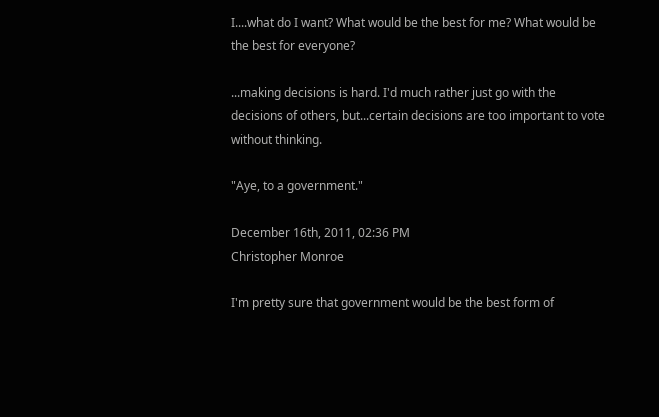I....what do I want? What would be the best for me? What would be the best for everyone?

...making decisions is hard. I'd much rather just go with the decisions of others, but...certain decisions are too important to vote without thinking.

"Aye, to a government."

December 16th, 2011, 02:36 PM
Christopher Monroe

I'm pretty sure that government would be the best form of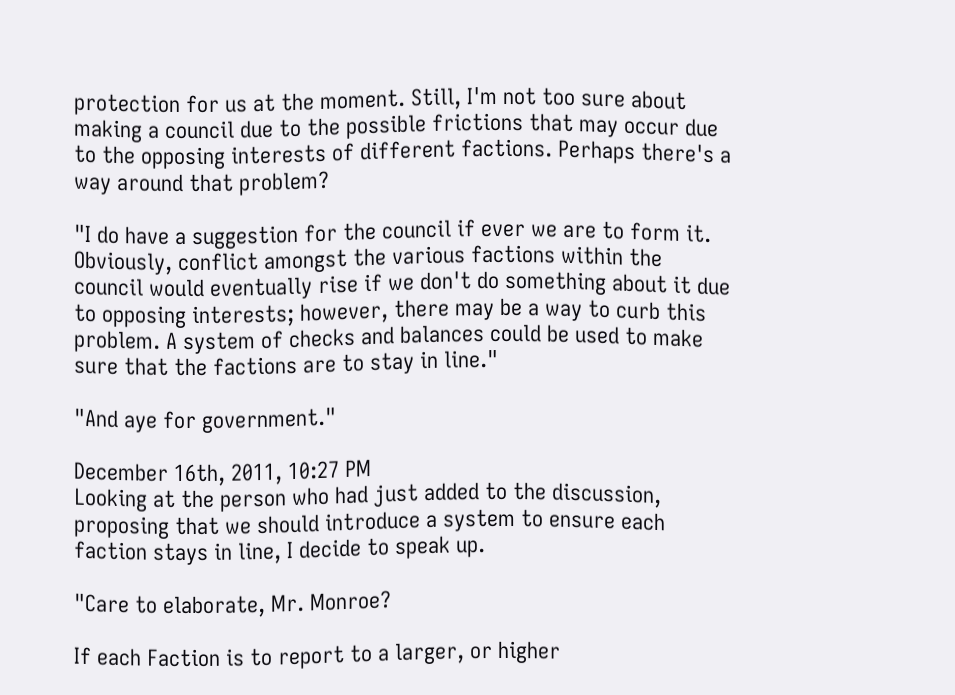protection for us at the moment. Still, I'm not too sure about making a council due to the possible frictions that may occur due to the opposing interests of different factions. Perhaps there's a way around that problem?

"I do have a suggestion for the council if ever we are to form it. Obviously, conflict amongst the various factions within the council would eventually rise if we don't do something about it due to opposing interests; however, there may be a way to curb this problem. A system of checks and balances could be used to make sure that the factions are to stay in line."

"And aye for government."

December 16th, 2011, 10:27 PM
Looking at the person who had just added to the discussion, proposing that we should introduce a system to ensure each faction stays in line, I decide to speak up.

"Care to elaborate, Mr. Monroe?

If each Faction is to report to a larger, or higher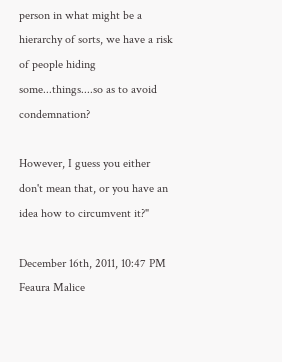person in what might be a hierarchy of sorts, we have a risk of people hiding some...things....so as to avoid condemnation?

However, I guess you either don't mean that, or you have an idea how to circumvent it?"

December 16th, 2011, 10:47 PM
Feaura Malice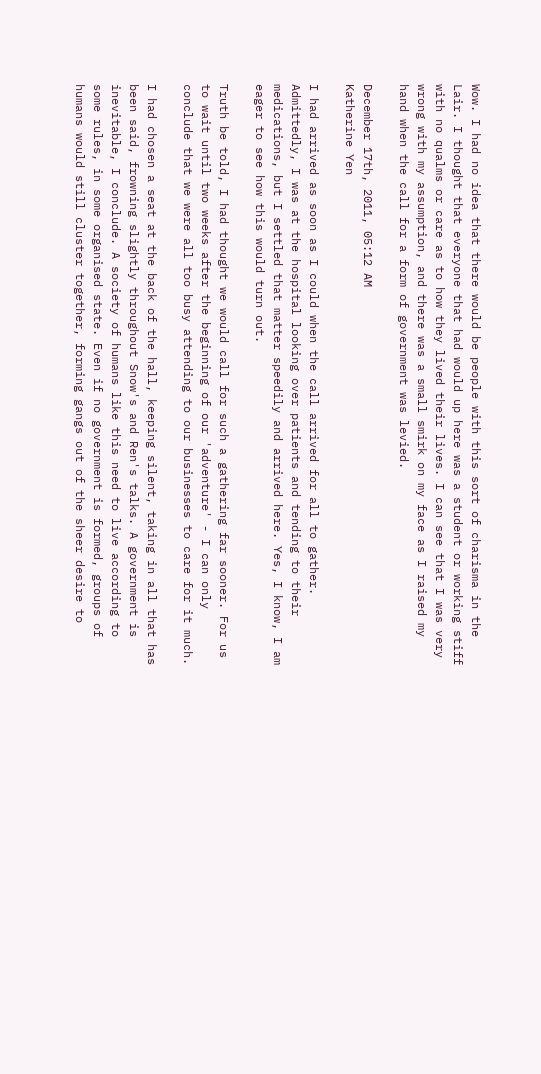Wow. I had no idea that there would be people with this sort of charisma in the Lair. I thought that everyone that had would up here was a student or working stiff with no qualms or care as to how they lived their lives. I can see that I was very wrong with my assumption, and there was a small smirk on my face as I raised my hand when the call for a form of government was levied.

December 17th, 2011, 05:12 AM
Katherine Yen

I had arrived as soon as I could when the call arrived for all to gather. Admittedly, I was at the hospital looking over patients and tending to their medications, but I settled that matter speedily and arrived here. Yes, I know, I am eager to see how this would turn out.

Truth be told, I had thought we would call for such a gathering far sooner. For us to wait until two weeks after the beginning of our 'adventure' - I can only conclude that we were all too busy attending to our businesses to care for it much.

I had chosen a seat at the back of the hall, keeping silent, taking in all that has been said, frowning slightly throughout Snow's and Ren's talks. A government is inevitable, I conclude. A society of humans like this need to live according to some rules, in some organised state. Even if no government is formed, groups of humans would still cluster together, forming gangs out of the sheer desire to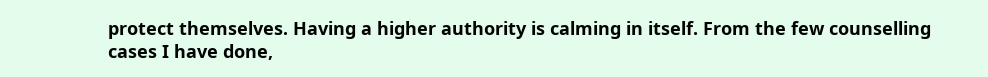protect themselves. Having a higher authority is calming in itself. From the few counselling cases I have done,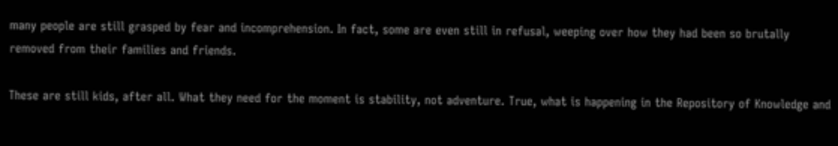many people are still grasped by fear and incomprehension. In fact, some are even still in refusal, weeping over how they had been so brutally removed from their families and friends.

These are still kids, after all. What they need for the moment is stability, not adventure. True, what is happening in the Repository of Knowledge and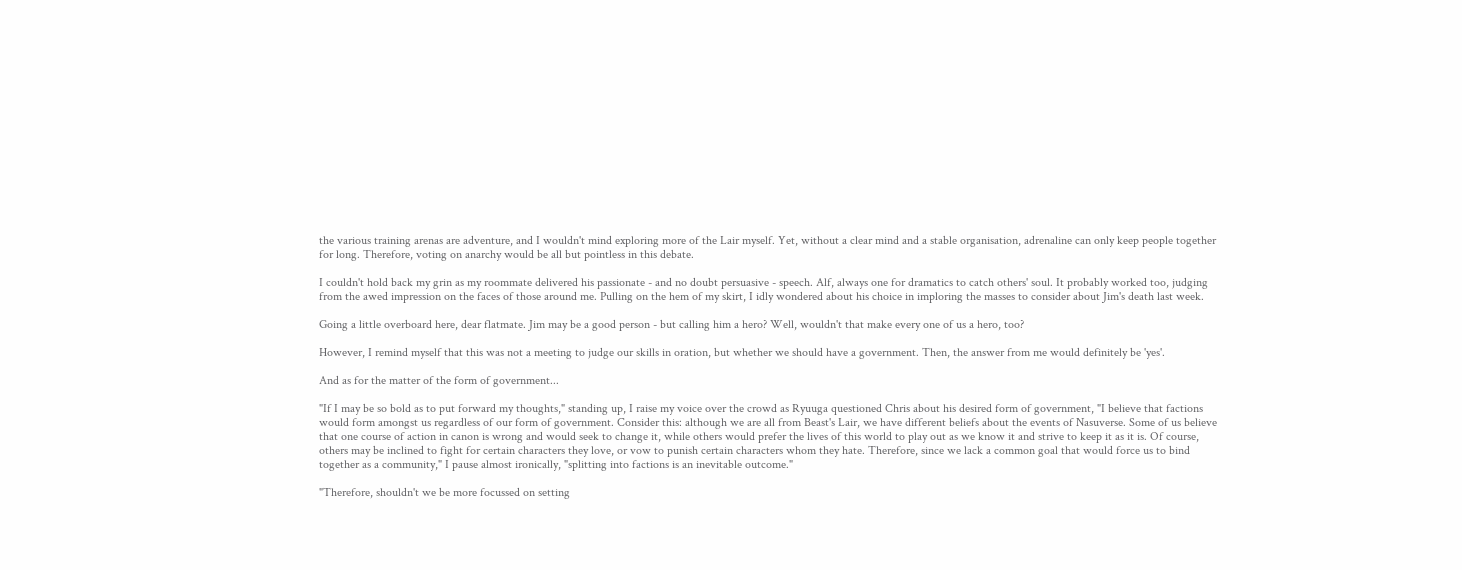the various training arenas are adventure, and I wouldn't mind exploring more of the Lair myself. Yet, without a clear mind and a stable organisation, adrenaline can only keep people together for long. Therefore, voting on anarchy would be all but pointless in this debate.

I couldn't hold back my grin as my roommate delivered his passionate - and no doubt persuasive - speech. Alf, always one for dramatics to catch others' soul. It probably worked too, judging from the awed impression on the faces of those around me. Pulling on the hem of my skirt, I idly wondered about his choice in imploring the masses to consider about Jim's death last week.

Going a little overboard here, dear flatmate. Jim may be a good person - but calling him a hero? Well, wouldn't that make every one of us a hero, too?

However, I remind myself that this was not a meeting to judge our skills in oration, but whether we should have a government. Then, the answer from me would definitely be 'yes'.

And as for the matter of the form of government...

"If I may be so bold as to put forward my thoughts," standing up, I raise my voice over the crowd as Ryuuga questioned Chris about his desired form of government, "I believe that factions would form amongst us regardless of our form of government. Consider this: although we are all from Beast's Lair, we have different beliefs about the events of Nasuverse. Some of us believe that one course of action in canon is wrong and would seek to change it, while others would prefer the lives of this world to play out as we know it and strive to keep it as it is. Of course, others may be inclined to fight for certain characters they love, or vow to punish certain characters whom they hate. Therefore, since we lack a common goal that would force us to bind together as a community," I pause almost ironically, "splitting into factions is an inevitable outcome."

"Therefore, shouldn't we be more focussed on setting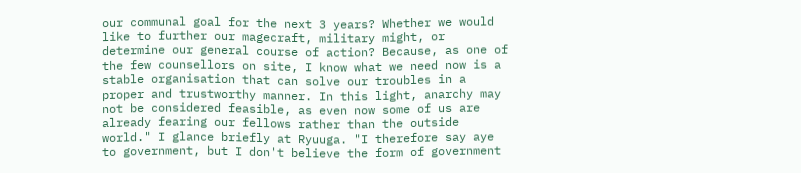our communal goal for the next 3 years? Whether we would like to further our magecraft, military might, or determine our general course of action? Because, as one of the few counsellors on site, I know what we need now is a stable organisation that can solve our troubles in a proper and trustworthy manner. In this light, anarchy may not be considered feasible, as even now some of us are already fearing our fellows rather than the outside world." I glance briefly at Ryuuga. "I therefore say aye to government, but I don't believe the form of government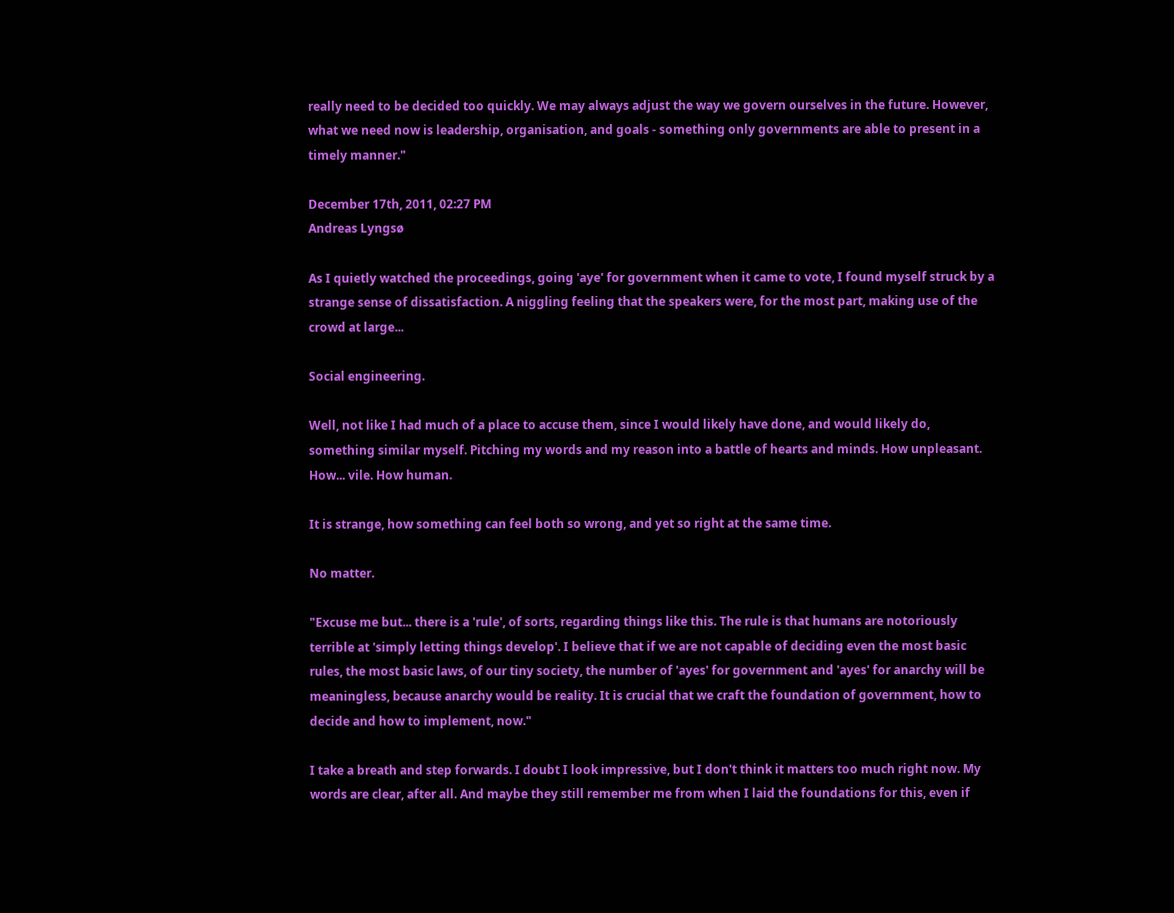really need to be decided too quickly. We may always adjust the way we govern ourselves in the future. However, what we need now is leadership, organisation, and goals - something only governments are able to present in a timely manner."

December 17th, 2011, 02:27 PM
Andreas Lyngsø

As I quietly watched the proceedings, going 'aye' for government when it came to vote, I found myself struck by a strange sense of dissatisfaction. A niggling feeling that the speakers were, for the most part, making use of the crowd at large...

Social engineering.

Well, not like I had much of a place to accuse them, since I would likely have done, and would likely do, something similar myself. Pitching my words and my reason into a battle of hearts and minds. How unpleasant. How... vile. How human.

It is strange, how something can feel both so wrong, and yet so right at the same time.

No matter.

"Excuse me but... there is a 'rule', of sorts, regarding things like this. The rule is that humans are notoriously terrible at 'simply letting things develop'. I believe that if we are not capable of deciding even the most basic rules, the most basic laws, of our tiny society, the number of 'ayes' for government and 'ayes' for anarchy will be meaningless, because anarchy would be reality. It is crucial that we craft the foundation of government, how to decide and how to implement, now."

I take a breath and step forwards. I doubt I look impressive, but I don't think it matters too much right now. My words are clear, after all. And maybe they still remember me from when I laid the foundations for this, even if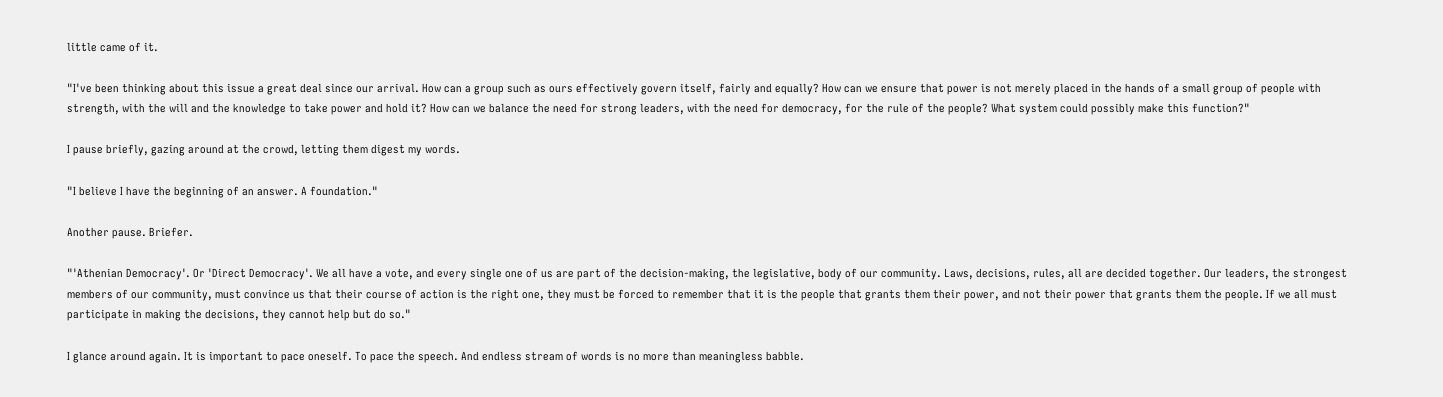little came of it.

"I've been thinking about this issue a great deal since our arrival. How can a group such as ours effectively govern itself, fairly and equally? How can we ensure that power is not merely placed in the hands of a small group of people with strength, with the will and the knowledge to take power and hold it? How can we balance the need for strong leaders, with the need for democracy, for the rule of the people? What system could possibly make this function?"

I pause briefly, gazing around at the crowd, letting them digest my words.

"I believe I have the beginning of an answer. A foundation."

Another pause. Briefer.

"'Athenian Democracy'. Or 'Direct Democracy'. We all have a vote, and every single one of us are part of the decision-making, the legislative, body of our community. Laws, decisions, rules, all are decided together. Our leaders, the strongest members of our community, must convince us that their course of action is the right one, they must be forced to remember that it is the people that grants them their power, and not their power that grants them the people. If we all must participate in making the decisions, they cannot help but do so."

I glance around again. It is important to pace oneself. To pace the speech. And endless stream of words is no more than meaningless babble.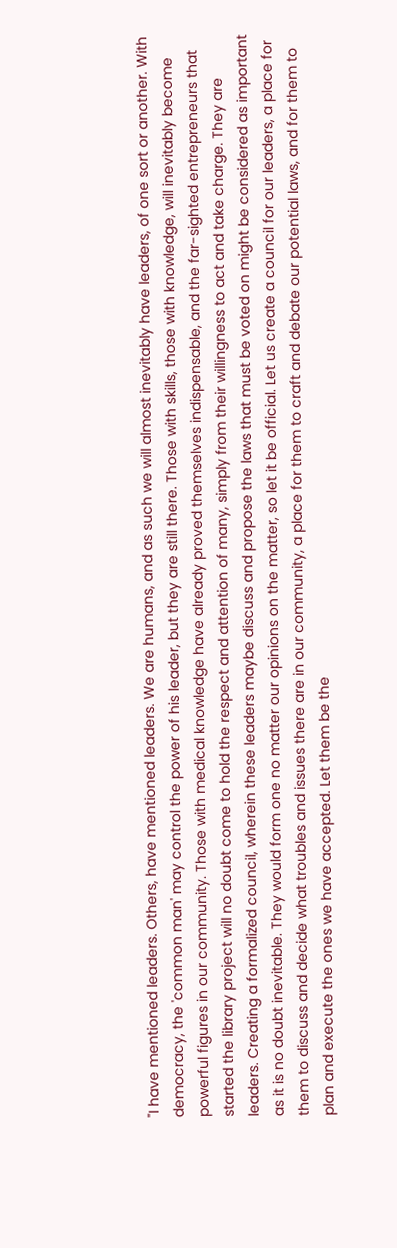"I have mentioned leaders. Others, have mentioned leaders. We are humans, and as such we will almost inevitably have leaders, of one sort or another. With democracy, the 'common man' may control the power of his leader, but they are still there. Those with skills, those with knowledge, will inevitably become powerful figures in our community. Those with medical knowledge have already proved themselves indispensable, and the far-sighted entrepreneurs that started the library project will no doubt come to hold the respect and attention of many, simply from their willingness to act and take charge. They are leaders. Creating a formalized council, wherein these leaders maybe discuss and propose the laws that must be voted on might be considered as important as it is no doubt inevitable. They would form one no matter our opinions on the matter, so let it be official. Let us create a council for our leaders, a place for them to discuss and decide what troubles and issues there are in our community, a place for them to craft and debate our potential laws, and for them to plan and execute the ones we have accepted. Let them be the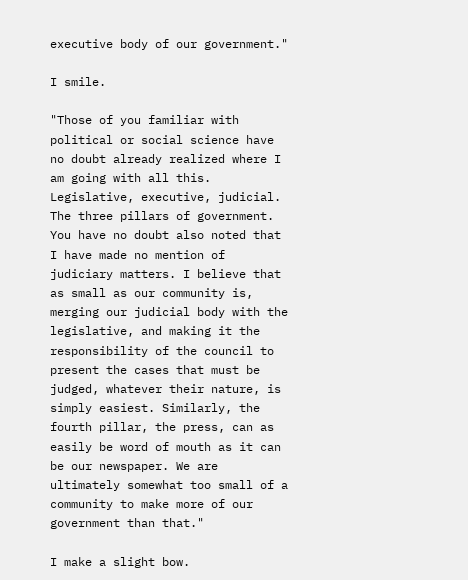executive body of our government."

I smile.

"Those of you familiar with political or social science have no doubt already realized where I am going with all this. Legislative, executive, judicial. The three pillars of government. You have no doubt also noted that I have made no mention of judiciary matters. I believe that as small as our community is, merging our judicial body with the legislative, and making it the responsibility of the council to present the cases that must be judged, whatever their nature, is simply easiest. Similarly, the fourth pillar, the press, can as easily be word of mouth as it can be our newspaper. We are ultimately somewhat too small of a community to make more of our government than that."

I make a slight bow.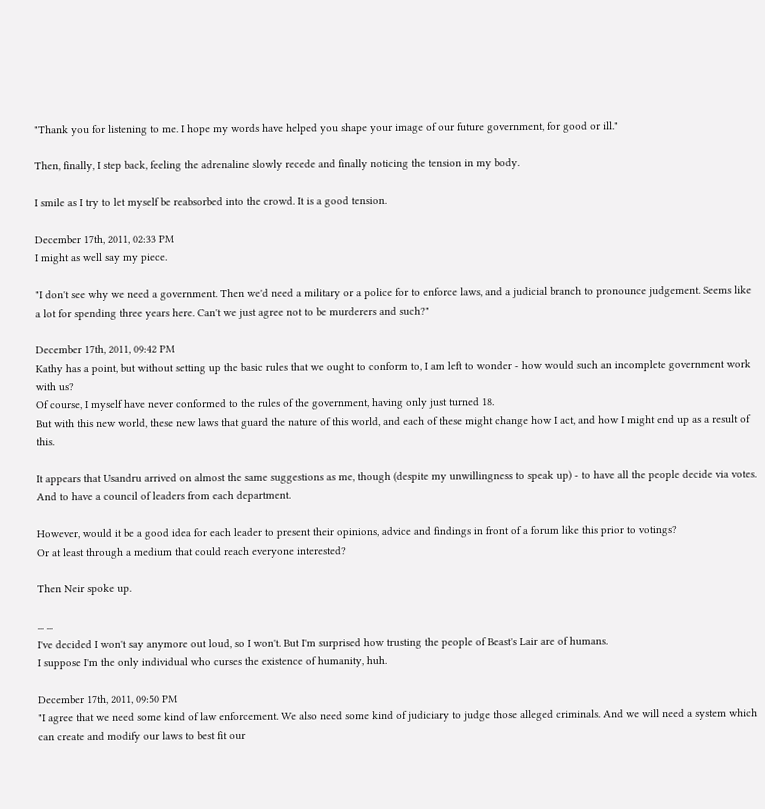"Thank you for listening to me. I hope my words have helped you shape your image of our future government, for good or ill."

Then, finally, I step back, feeling the adrenaline slowly recede and finally noticing the tension in my body.

I smile as I try to let myself be reabsorbed into the crowd. It is a good tension.

December 17th, 2011, 02:33 PM
I might as well say my piece.

"I don't see why we need a government. Then we'd need a military or a police for to enforce laws, and a judicial branch to pronounce judgement. Seems like a lot for spending three years here. Can't we just agree not to be murderers and such?"

December 17th, 2011, 09:42 PM
Kathy has a point, but without setting up the basic rules that we ought to conform to, I am left to wonder - how would such an incomplete government work with us?
Of course, I myself have never conformed to the rules of the government, having only just turned 18.
But with this new world, these new laws that guard the nature of this world, and each of these might change how I act, and how I might end up as a result of this.

It appears that Usandru arrived on almost the same suggestions as me, though (despite my unwillingness to speak up) - to have all the people decide via votes. And to have a council of leaders from each department.

However, would it be a good idea for each leader to present their opinions, advice and findings in front of a forum like this prior to votings?
Or at least through a medium that could reach everyone interested?

Then Neir spoke up.

... ...
I've decided I won't say anymore out loud, so I won't. But I'm surprised how trusting the people of Beast's Lair are of humans.
I suppose I'm the only individual who curses the existence of humanity, huh.

December 17th, 2011, 09:50 PM
"I agree that we need some kind of law enforcement. We also need some kind of judiciary to judge those alleged criminals. And we will need a system which can create and modify our laws to best fit our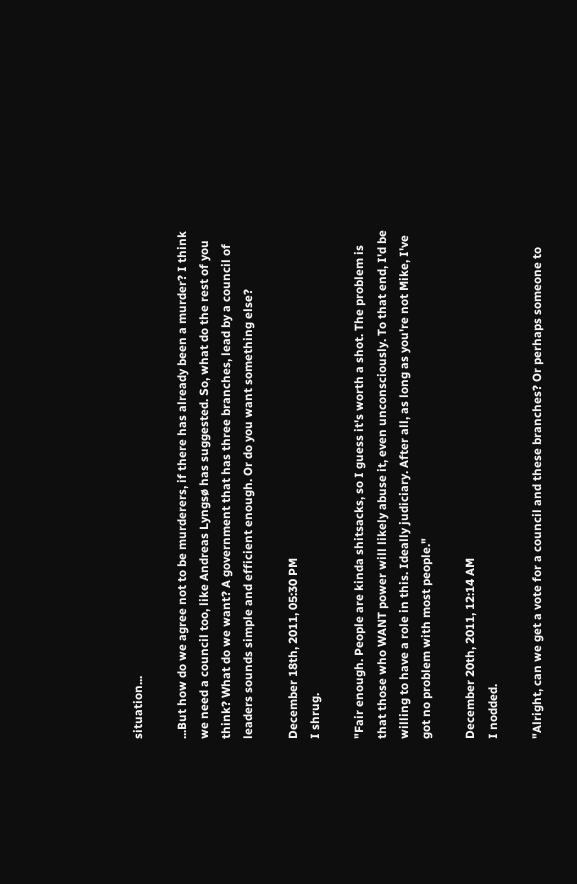situation...

...But how do we agree not to be murderers, if there has already been a murder? I think we need a council too, like Andreas Lyngsø has suggested. So, what do the rest of you think? What do we want? A government that has three branches, lead by a council of leaders sounds simple and efficient enough. Or do you want something else?

December 18th, 2011, 05:30 PM
I shrug.

"Fair enough. People are kinda shitsacks, so I guess it's worth a shot. The problem is that those who WANT power will likely abuse it, even unconsciously. To that end, I'd be willing to have a role in this. Ideally judiciary. After all, as long as you're not Mike, I've got no problem with most people."

December 20th, 2011, 12:14 AM
I nodded.

"Alright, can we get a vote for a council and these branches? Or perhaps someone to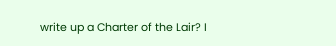write up a Charter of the Lair? I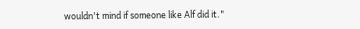wouldn't mind if someone like Alf did it."